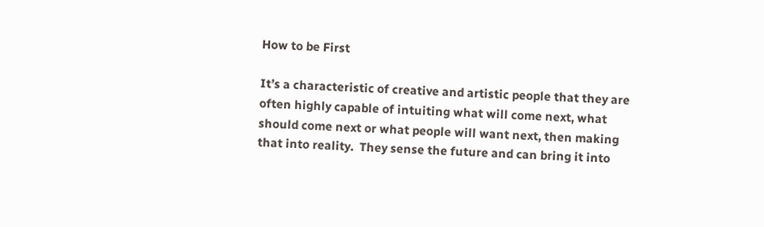How to be First

It’s a characteristic of creative and artistic people that they are often highly capable of intuiting what will come next, what should come next or what people will want next, then making that into reality.  They sense the future and can bring it into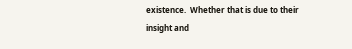existence.  Whether that is due to their insight and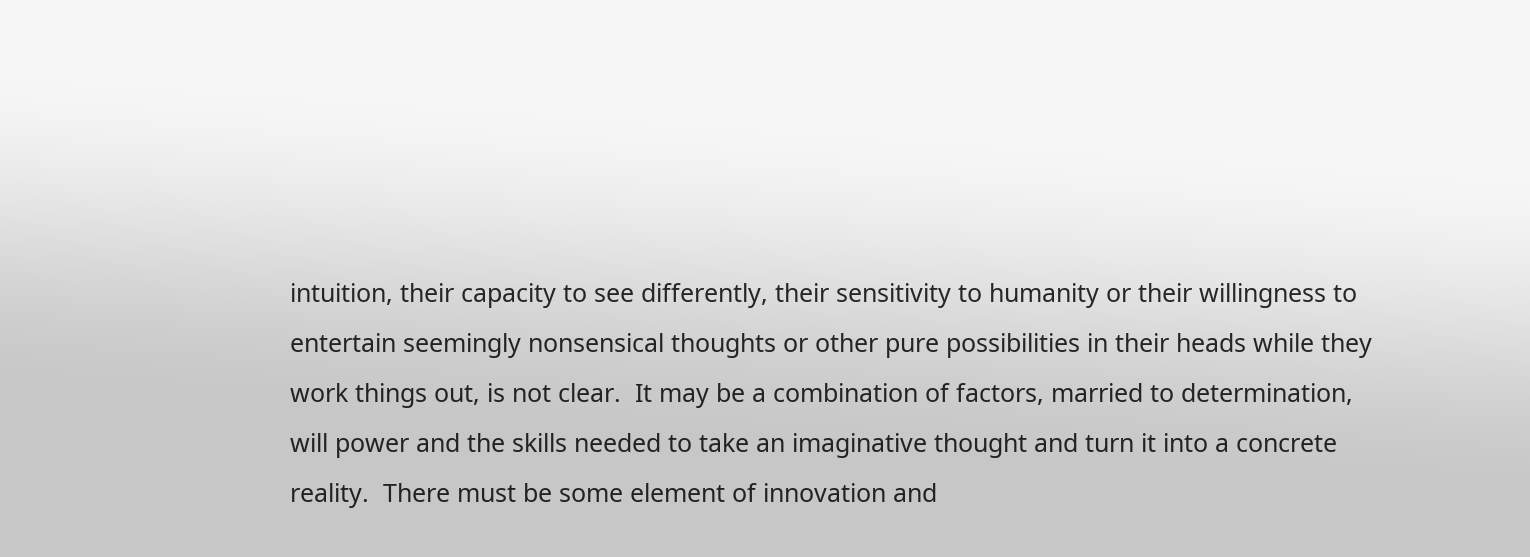intuition, their capacity to see differently, their sensitivity to humanity or their willingness to entertain seemingly nonsensical thoughts or other pure possibilities in their heads while they work things out, is not clear.  It may be a combination of factors, married to determination, will power and the skills needed to take an imaginative thought and turn it into a concrete reality.  There must be some element of innovation and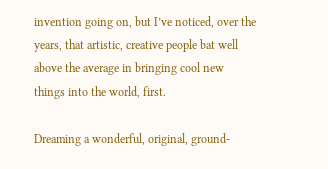invention going on, but I’ve noticed, over the years, that artistic, creative people bat well above the average in bringing cool new things into the world, first.

Dreaming a wonderful, original, ground-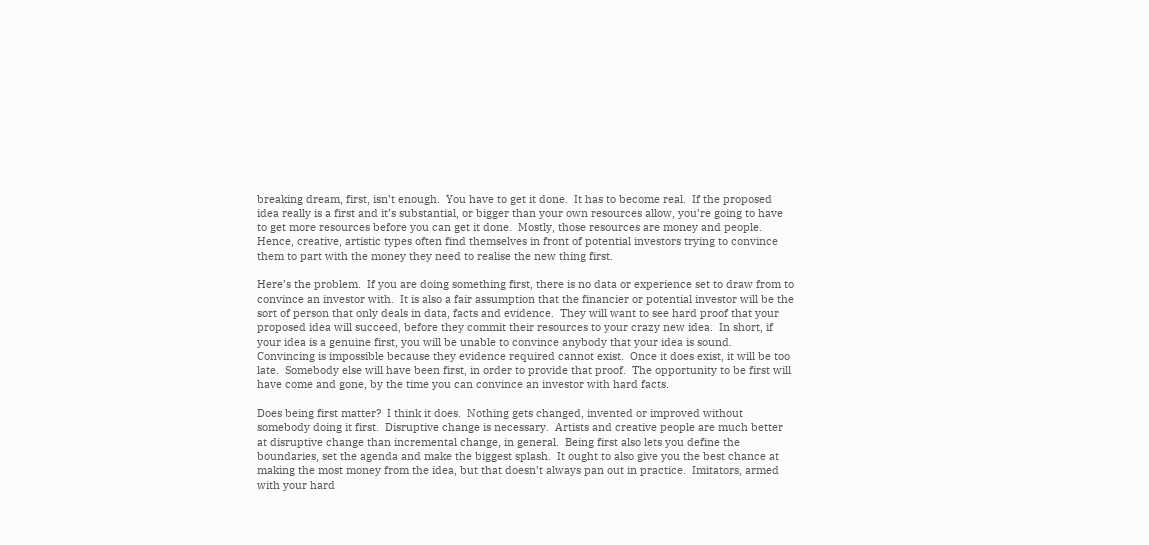breaking dream, first, isn’t enough.  You have to get it done.  It has to become real.  If the proposed idea really is a first and it’s substantial, or bigger than your own resources allow, you’re going to have to get more resources before you can get it done.  Mostly, those resources are money and people.  Hence, creative, artistic types often find themselves in front of potential investors trying to convince them to part with the money they need to realise the new thing first.

Here’s the problem.  If you are doing something first, there is no data or experience set to draw from to convince an investor with.  It is also a fair assumption that the financier or potential investor will be the sort of person that only deals in data, facts and evidence.  They will want to see hard proof that your proposed idea will succeed, before they commit their resources to your crazy new idea.  In short, if your idea is a genuine first, you will be unable to convince anybody that your idea is sound.  Convincing is impossible because they evidence required cannot exist.  Once it does exist, it will be too late.  Somebody else will have been first, in order to provide that proof.  The opportunity to be first will have come and gone, by the time you can convince an investor with hard facts.

Does being first matter?  I think it does.  Nothing gets changed, invented or improved without somebody doing it first.  Disruptive change is necessary.  Artists and creative people are much better at disruptive change than incremental change, in general.  Being first also lets you define the boundaries, set the agenda and make the biggest splash.  It ought to also give you the best chance at making the most money from the idea, but that doesn’t always pan out in practice.  Imitators, armed with your hard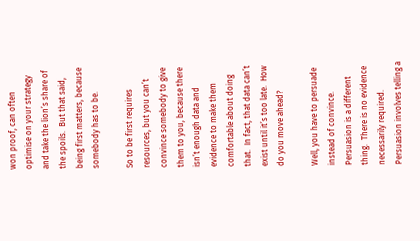won proof, can often optimise on your strategy and take the lion’s share of the spoils.  But that said, being first matters, because somebody has to be.

So to be first requires resources, but you can’t convince somebody to give them to you, because there isn’t enough data and evidence to make them comfortable about doing that.  In fact, that data can’t exist until it’s too late.  How do you move ahead?

Well, you have to persuade instead of convince.  Persuasion is a different thing.  There is no evidence necessarily required.  Persuasion involves telling a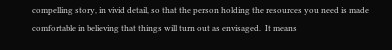compelling story, in vivid detail, so that the person holding the resources you need is made comfortable in believing that things will turn out as envisaged.  It means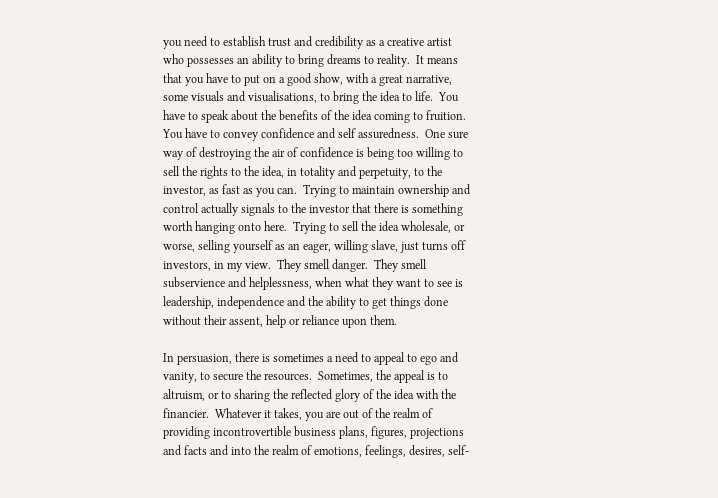you need to establish trust and credibility as a creative artist who possesses an ability to bring dreams to reality.  It means that you have to put on a good show, with a great narrative, some visuals and visualisations, to bring the idea to life.  You have to speak about the benefits of the idea coming to fruition.  You have to convey confidence and self assuredness.  One sure way of destroying the air of confidence is being too willing to sell the rights to the idea, in totality and perpetuity, to the investor, as fast as you can.  Trying to maintain ownership and control actually signals to the investor that there is something worth hanging onto here.  Trying to sell the idea wholesale, or worse, selling yourself as an eager, willing slave, just turns off investors, in my view.  They smell danger.  They smell subservience and helplessness, when what they want to see is leadership, independence and the ability to get things done without their assent, help or reliance upon them.

In persuasion, there is sometimes a need to appeal to ego and vanity, to secure the resources.  Sometimes, the appeal is to altruism, or to sharing the reflected glory of the idea with the financier.  Whatever it takes, you are out of the realm of providing incontrovertible business plans, figures, projections and facts and into the realm of emotions, feelings, desires, self-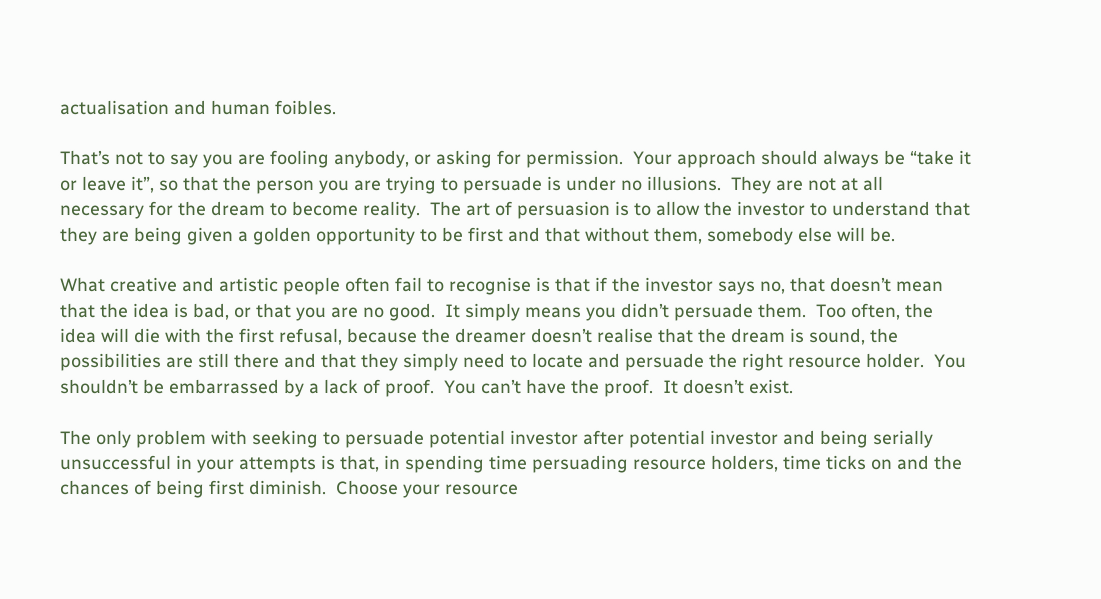actualisation and human foibles.

That’s not to say you are fooling anybody, or asking for permission.  Your approach should always be “take it or leave it”, so that the person you are trying to persuade is under no illusions.  They are not at all necessary for the dream to become reality.  The art of persuasion is to allow the investor to understand that they are being given a golden opportunity to be first and that without them, somebody else will be.

What creative and artistic people often fail to recognise is that if the investor says no, that doesn’t mean that the idea is bad, or that you are no good.  It simply means you didn’t persuade them.  Too often, the idea will die with the first refusal, because the dreamer doesn’t realise that the dream is sound, the possibilities are still there and that they simply need to locate and persuade the right resource holder.  You shouldn’t be embarrassed by a lack of proof.  You can’t have the proof.  It doesn’t exist.

The only problem with seeking to persuade potential investor after potential investor and being serially unsuccessful in your attempts is that, in spending time persuading resource holders, time ticks on and the chances of being first diminish.  Choose your resource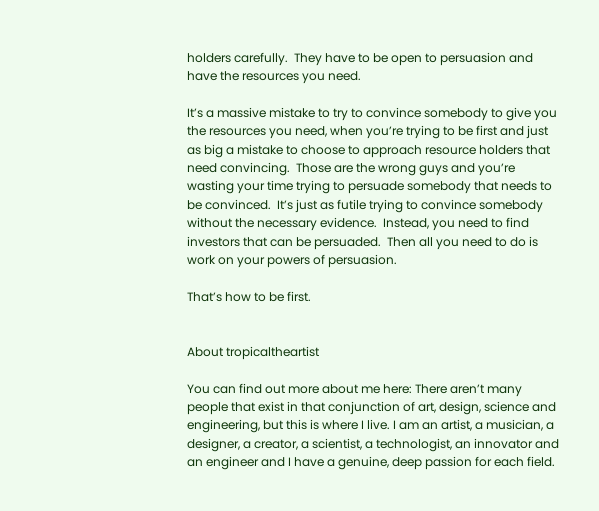holders carefully.  They have to be open to persuasion and have the resources you need.

It’s a massive mistake to try to convince somebody to give you the resources you need, when you’re trying to be first and just as big a mistake to choose to approach resource holders that need convincing.  Those are the wrong guys and you’re wasting your time trying to persuade somebody that needs to be convinced.  It’s just as futile trying to convince somebody without the necessary evidence.  Instead, you need to find investors that can be persuaded.  Then all you need to do is work on your powers of persuasion.

That’s how to be first.


About tropicaltheartist

You can find out more about me here: There aren’t many people that exist in that conjunction of art, design, science and engineering, but this is where I live. I am an artist, a musician, a designer, a creator, a scientist, a technologist, an innovator and an engineer and I have a genuine, deep passion for each field.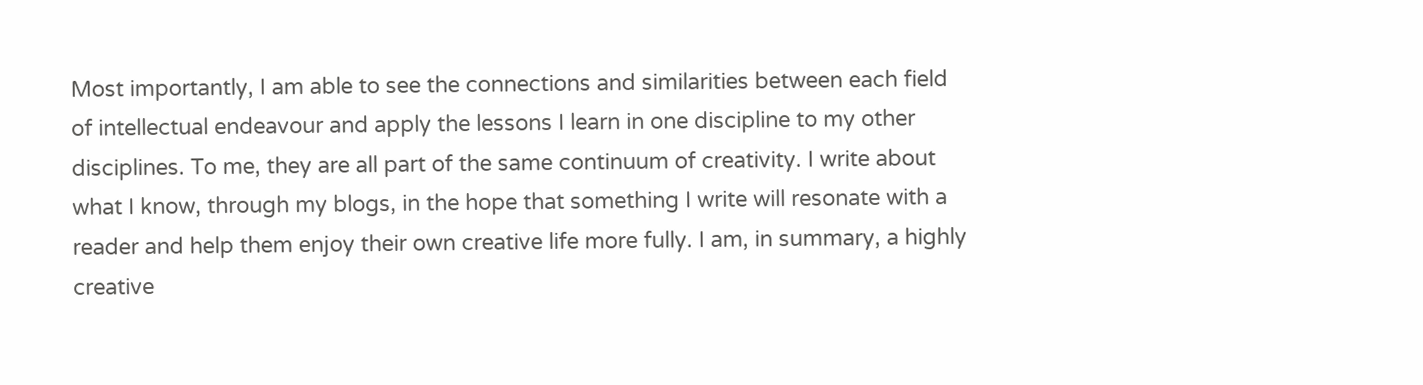Most importantly, I am able to see the connections and similarities between each field of intellectual endeavour and apply the lessons I learn in one discipline to my other disciplines. To me, they are all part of the same continuum of creativity. I write about what I know, through my blogs, in the hope that something I write will resonate with a reader and help them enjoy their own creative life more fully. I am, in summary, a highly creative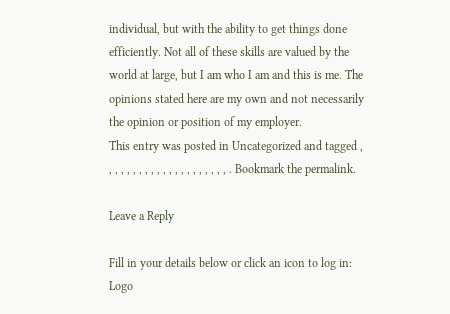individual, but with the ability to get things done efficiently. Not all of these skills are valued by the world at large, but I am who I am and this is me. The opinions stated here are my own and not necessarily the opinion or position of my employer.
This entry was posted in Uncategorized and tagged , , , , , , , , , , , , , , , , , , , , , . Bookmark the permalink.

Leave a Reply

Fill in your details below or click an icon to log in: Logo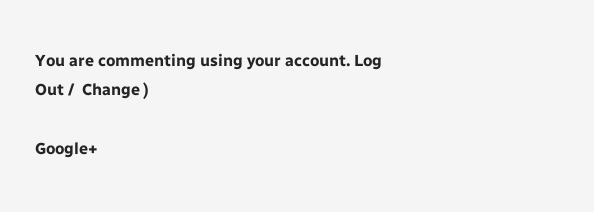You are commenting using your account. Log Out /  Change )

Google+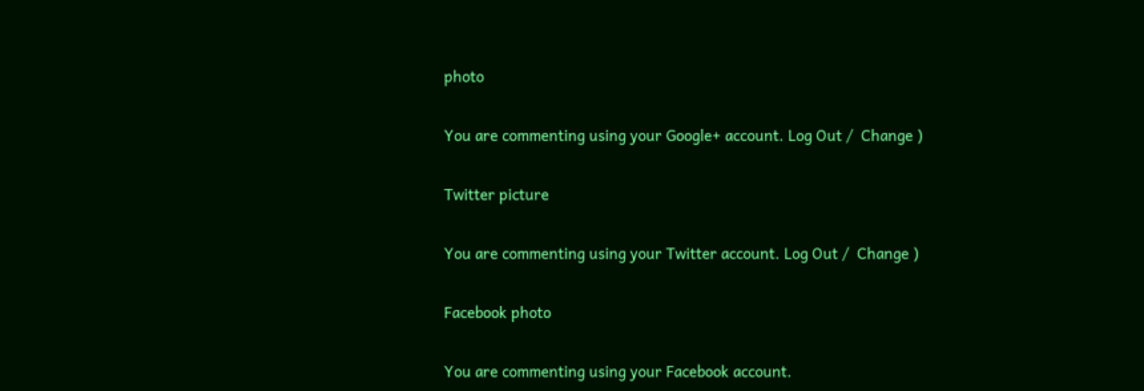photo

You are commenting using your Google+ account. Log Out /  Change )

Twitter picture

You are commenting using your Twitter account. Log Out /  Change )

Facebook photo

You are commenting using your Facebook account.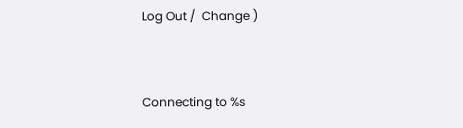Log Out /  Change )


Connecting to %s